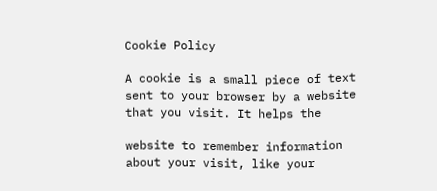Cookie Policy

A cookie is a small piece of text sent to your browser by a website that you visit. It helps the

website to remember information about your visit, like your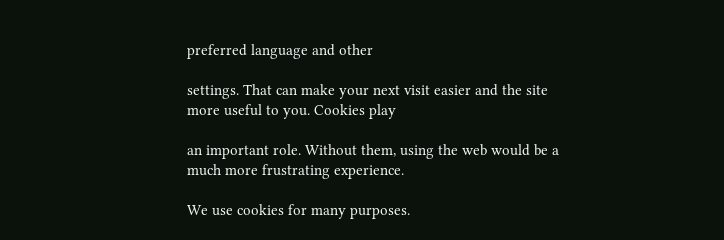preferred language and other

settings. That can make your next visit easier and the site more useful to you. Cookies play

an important role. Without them, using the web would be a much more frustrating experience.

We use cookies for many purposes.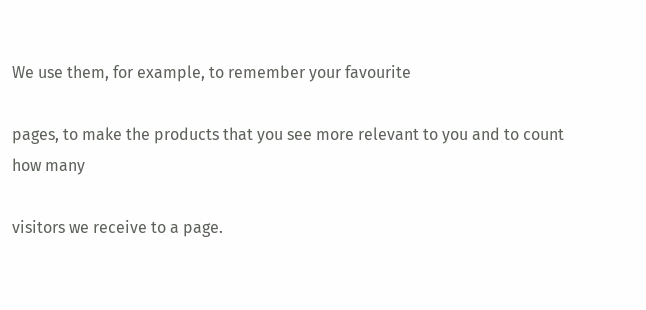We use them, for example, to remember your favourite

pages, to make the products that you see more relevant to you and to count how many

visitors we receive to a page.